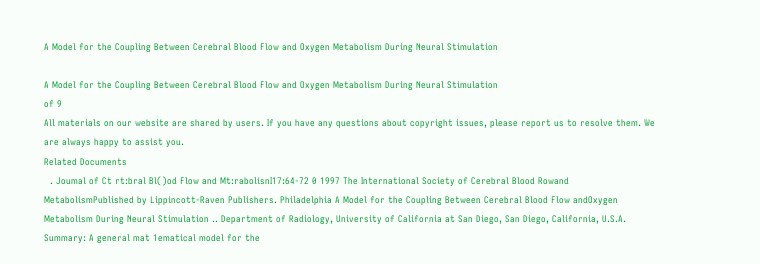A Model for the Coupling Between Cerebral Blood Flow and Oxygen Metabolism During Neural Stimulation

A Model for the Coupling Between Cerebral Blood Flow and Oxygen Metabolism During Neural Stimulation
of 9
All materials on our website are shared by users. If you have any questions about copyright issues, please report us to resolve them. We are always happy to assist you.
Related Documents
  . Joumal of Ct rt:bral Bl()od Flow and Mt:rabolisnI17:64-72 0 1997 The International Society of Cerebral Blood Rowand MetabolismPublished by Lippincott-Raven Publishers. Philadelphia A Model for the Coupling Between Cerebral Blood Flow andOxygen Metabolism During Neural Stimulation .. Department of Radiology, University of California at San Diego, San Diego, California, U.S.A. Summary: A general mat 1ematical model for the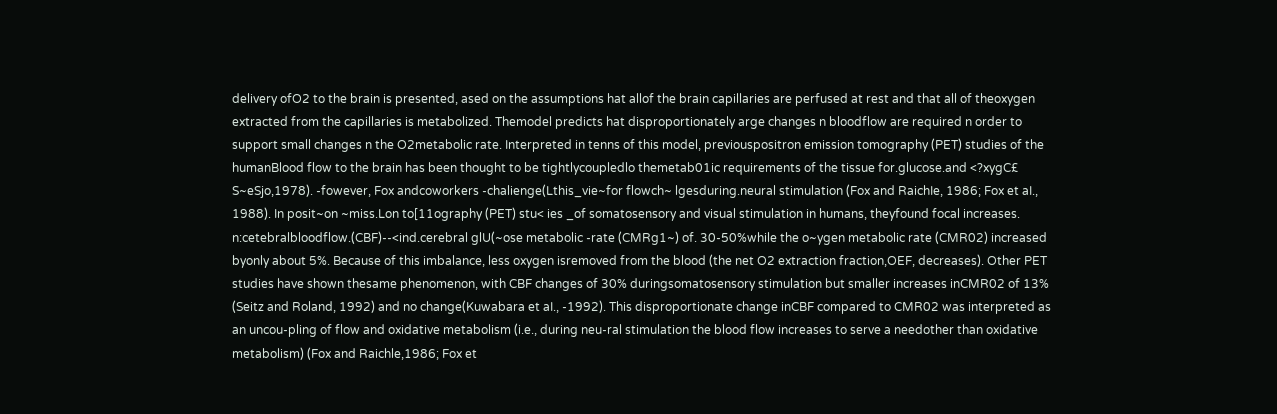delivery ofO2 to the brain is presented, ased on the assumptions hat allof the brain capillaries are perfused at rest and that all of theoxygen extracted from the capillaries is metabolized. Themodel predicts hat disproportionately arge changes n bloodflow are required n order to support small changes n the O2metabolic rate. Interpreted in tenns of this model, previouspositron emission tomography (PET) studies of the humanBlood flow to the brain has been thought to be tightlycoupledlo themetab01ic requirements of the tissue for.glucose.and <?xygC£ S~eSjo,1978). -fowever, Fox andcoworkers -chalienge(Lthis_vie~for flowch~ lgesduring.neural stimulation (Fox and RaichIe, 1986; Fox et aI., 1988). In posit~on ~miss.Lon to[11ography (PET) stu< ies _of somatosensory and visual stimulation in humans, theyfound focal increases. n:cetebralbloodflow.(CBF)--<ind.cerebral glU(~ose metabolic -rate (CMRg1~) of. 30-50%while the o~ygen metabolic rate (CMR02) increased byonly about 5%. Because of this imbalance, less oxygen isremoved from the blood (the net O2 extraction fraction,OEF, decreases). Other PET studies have shown thesame phenomenon, with CBF changes of 30% duringsomatosensory stimulation but smaller increases inCMR02 of 13% (Seitz and Roland, 1992) and no change(Kuwabara et aI., -1992). This disproportionate change inCBF compared to CMR02 was interpreted as an uncou-pling of flow and oxidative metabolism (i.e., during neu-ral stimulation the blood flow increases to serve a needother than oxidative metabolism) (Fox and Raichle,1986; Fox et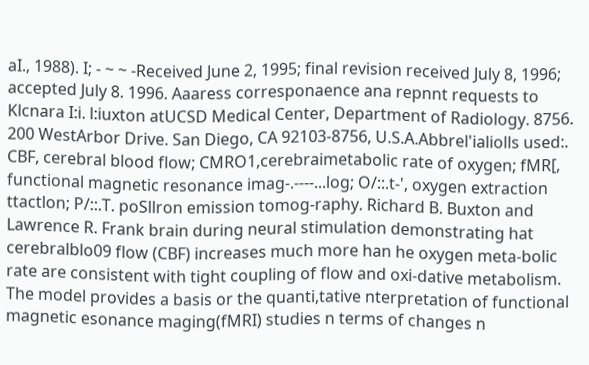aI., 1988). I; - ~ ~ -Received June 2, 1995; final revision received July 8, 1996; accepted July 8. 1996. Aaaress corresponaence ana repnnt requests to Klcnara I:i. l:iuxton atUCSD Medical Center, Department of Radiology. 8756. 200 WestArbor Drive. San Diego, CA 92103-8756, U.S.A.Abbrel'ialiolls used:. CBF, cerebral blood flow; CMRO1,cerebraimetabolic rate of oxygen; fMR[, functional magnetic resonance imag-.----...log; O/::.t-', oxygen extraction ttactlon; P/::.T. poSllron emission tomog-raphy. Richard B. Buxton and Lawrence R. Frank brain during neural stimulation demonstrating hat cerebralblo09 flow (CBF) increases much more han he oxygen meta-bolic rate are consistent with tight coupling of flow and oxi-dative metabolism. The model provides a basis or the quanti,tative nterpretation of functional magnetic esonance maging(fMRI) studies n terms of changes n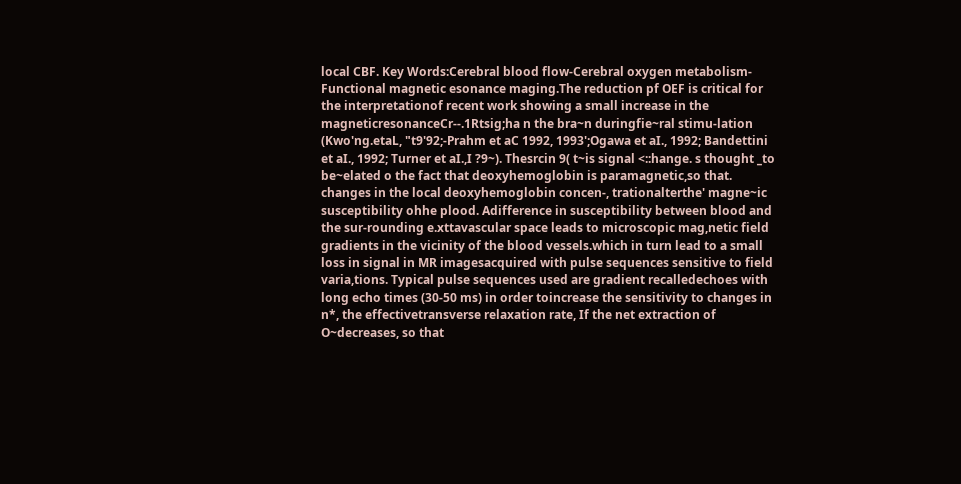local CBF. Key Words:Cerebral blood flow-Cerebral oxygen metabolism-Functional magnetic esonance maging.The reduction pf OEF is critical for the interpretationof recent work showing a small increase in the magneticresonanceCr--.1Rtsig;ha n the bra~n duringfie~ral stimu-lation (Kwo'ng.etaL, "t9'92;-Prahm et aC 1992, 1993';Ogawa et aI., 1992; Bandettini et aI., 1992; Turner et aI.,I ?9~). Thesrcin 9( t~is signal <::hange. s thought _to be~elated o the fact that deoxyhemoglobin is paramagnetic,so that. changes in the local deoxyhemoglobin concen-, trationalterthe' magne~ic susceptibility ohhe plood. Adifference in susceptibility between blood and the sur-rounding e.xttavascular space leads to microscopic mag,netic field gradients in the vicinity of the blood vessels.which in turn lead to a small loss in signal in MR imagesacquired with pulse sequences sensitive to field varia,tions. Typical pulse sequences used are gradient recalledechoes with long echo times (30-50 ms) in order toincrease the sensitivity to changes in n*, the effectivetransverse relaxation rate, If the net extraction of O~decreases, so that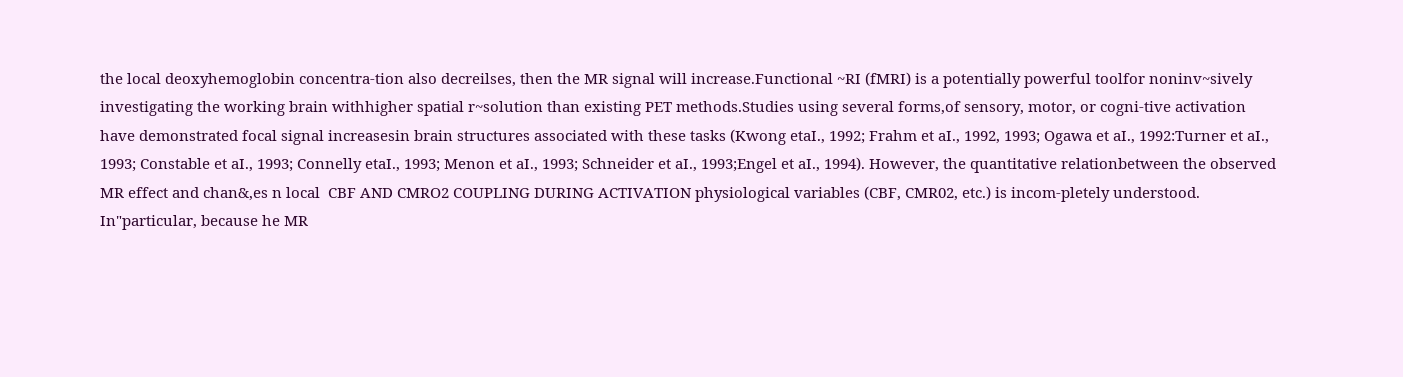the local deoxyhemoglobin concentra-tion also decreilses, then the MR signal will increase.Functional ~RI (fMRI) is a potentially powerful toolfor noninv~sively investigating the working brain withhigher spatial r~solution than existing PET methods.Studies using several forms,of sensory, motor, or cogni-tive activation have demonstrated focal signal increasesin brain structures associated with these tasks (Kwong etaI., 1992; Frahm et aI., 1992, 1993; Ogawa et aI., 1992:Turner et aI., 1993; Constable et aI., 1993; Connelly etaI., 1993; Menon et aI., 1993; Schneider et aI., 1993;Engel et aI., 1994). However, the quantitative relationbetween the observed MR effect and chan&,es n local  CBF AND CMRO2 COUPLING DURING ACTIVATION physiological variables (CBF, CMR02, etc.) is incom-pletely understood. In"particular, because he MR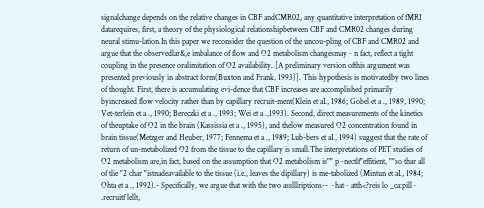signalchange depends on the relative changes in CBF andCMR02, any quantitative interpretation of fMRI datarequires, first, a theory of the physiological relationshipbetween CBF and CMR02 changes during neural stimu-lation.In this paper we reconsider the question of the uncou-pling of CBF and CMR02 and argue that the observedlar&,e imbalance of flow and O2 metabolism changesmay~ n fact, reflect a tight coupling in the presence oralimitation of O2 availability. [A preliminary version ofthis argument was presented previously in abstract form(Buxton and Frank, 1993)]. This hypothesis is motivatedby two lines of thought. First, there is accumulating evi-dence that CBF increases are accomplished primarily byincreased flow velocity rather than by capillary recruit-ment(Klein et aI., 1986; Gobel et a ., 1989, 1990; Vet-terlein et a ., 1990; Bereczki et a ., 1993; Wei et a .,1993). Second, direct measurements of the kinetics of theuptake of O2 in the brain (Kassissia et a ., 1995), and thelow measured O2 concentration found in brain tissue(Metzger and Heuber, 1977; Fennema et a ., 1989; Lub-bers et aI., 1994) suggest that the rate of return of un-metabolized O2 from the tissue to the capillary is small.The interpretations of PET studies of O2 metabolism are,in fact, based on the assumption that O2 metabolism is"" p~nectlf"effitient, ""so thar all of tlie '°2 char "istnadeavailable to the tissue (i.e., leaves the dipillary) is me-tabolized (Mintun et aI., 1984; Ohta et a ., 1992).- Specifically, we argue that with the two asslllriptions-- ~hat~ atth<?reis lo _ca:pill~ .recruitf lellt,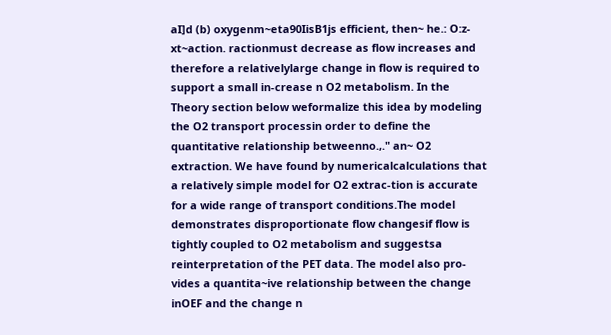aI]d (b) oxygenm~eta90IisB1js efficient, then~ he.: O:z- xt~action. ractionmust decrease as flow increases and therefore a relativelylarge change in flow is required to support a small in-crease n O2 metabolism. In the Theory section below weformalize this idea by modeling the O2 transport processin order to define the quantitative relationship betweenno.,." an~ O2 extraction. We have found by numericalcalculations that a relatively simple model for O2 extrac-tion is accurate for a wide range of transport conditions.The model demonstrates disproportionate flow changesif flow is tightly coupled to O2 metabolism and suggestsa reinterpretation of the PET data. The model also pro-vides a quantita~ive relationship between the change inOEF and the change n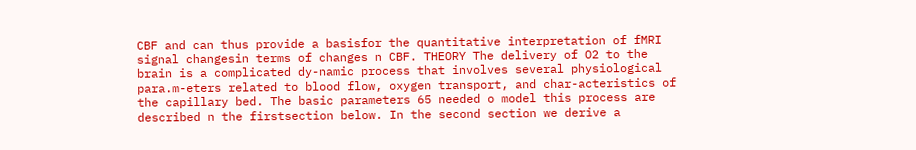CBF and can thus provide a basisfor the quantitative interpretation of fMRI signal changesin terms of changes n CBF. THEORY The delivery of O2 to the brain is a complicated dy-namic process that involves several physiological para.m-eters related to blood flow, oxygen transport, and char-acteristics of the capillary bed. The basic parameters 65 needed o model this process are described n the firstsection below. In the second section we derive a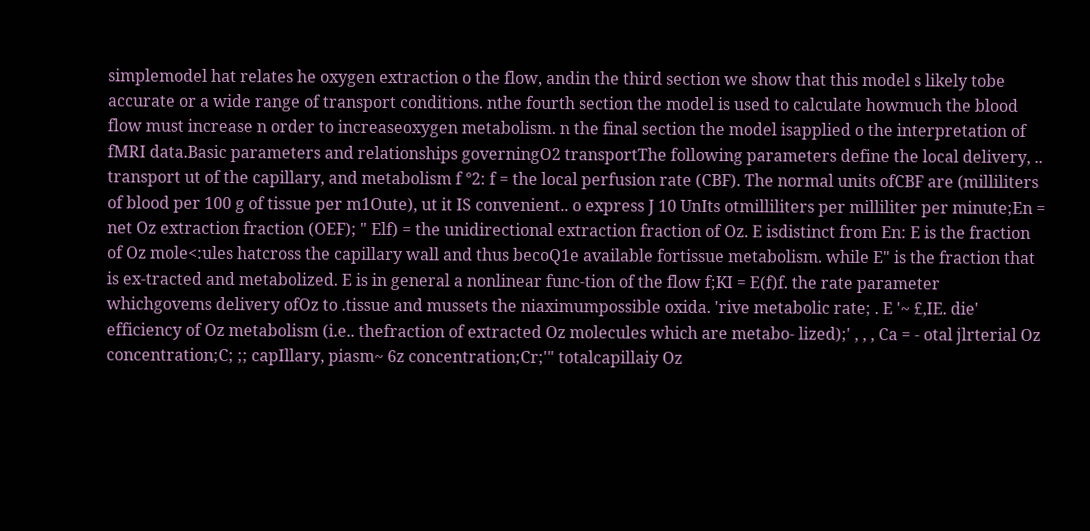simplemodel hat relates he oxygen extraction o the flow, andin the third section we show that this model s likely tobe accurate or a wide range of transport conditions. nthe fourth section the model is used to calculate howmuch the blood flow must increase n order to increaseoxygen metabolism. n the final section the model isapplied o the interpretation of fMRI data.Basic parameters and relationships governingO2 transportThe following parameters define the local delivery, .. transport ut of the capillary, and metabolism f °2: f = the local perfusion rate (CBF). The normal units ofCBF are (milliliters of blood per 100 g of tissue per m1Oute), ut it IS convenient.. o express J 10 UnIts otmilliliters per milliliter per minute;En = net Oz extraction fraction (OEF); " Elf) = the unidirectional extraction fraction of Oz. E isdistinct from En: E is the fraction of Oz mole<:ules hatcross the capillary wall and thus becoQ1e available fortissue metabolism. while E" is the fraction that is ex-tracted and metabolized. E is in general a nonlinear func-tion of the flow f;KI = E(f)f. the rate parameter whichgovems delivery ofOz to .tissue and mussets the niaximumpossible oxida. 'rive metabolic rate; . E '~ £,IE. die' efficiency of Oz metabolism (i.e.. thefraction of extracted Oz molecules which are metabo- lized);' , , , Ca = - otal jlrterial Oz concentration;C; ;; capIllary, piasm~ 6z concentration;Cr;'" totalcapillaiy Oz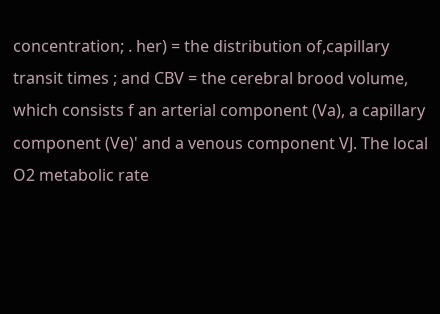concentration; . her) = the distribution of,capillary transit times ; and CBV = the cerebral brood volume, which consists f an arterial component (Va), a capillary component (Ve)' and a venous component VJ. The local O2 metabolic rate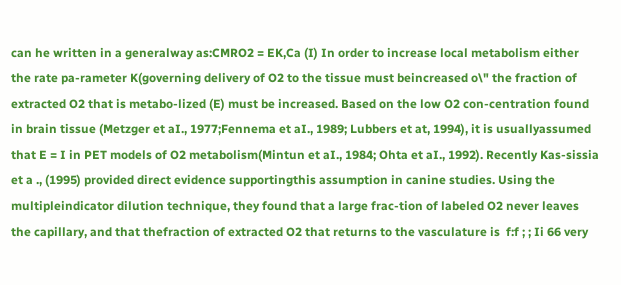can he written in a generalway as:CMRO2 = EK,Ca (I) In order to increase local metabolism either the rate pa-rameter K(governing delivery of O2 to the tissue must beincreased o\" the fraction of extracted O2 that is metabo-lized (E) must be increased. Based on the low O2 con-centration found in brain tissue (Metzger et aI., 1977;Fennema et aI., 1989; Lubbers et at, 1994), it is usuallyassumed that E = I in PET models of O2 metabolism(Mintun et aI., 1984; Ohta et aI., 1992). Recently Kas-sissia et a ., (1995) provided direct evidence supportingthis assumption in canine studies. Using the multipleindicator dilution technique, they found that a large frac-tion of labeled O2 never leaves the capillary, and that thefraction of extracted O2 that returns to the vasculature is  f:f ; ; Ii 66 very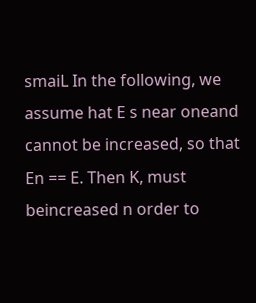smaiL In the following, we assume hat E s near oneand cannot be increased, so that En == E. Then K, must beincreased n order to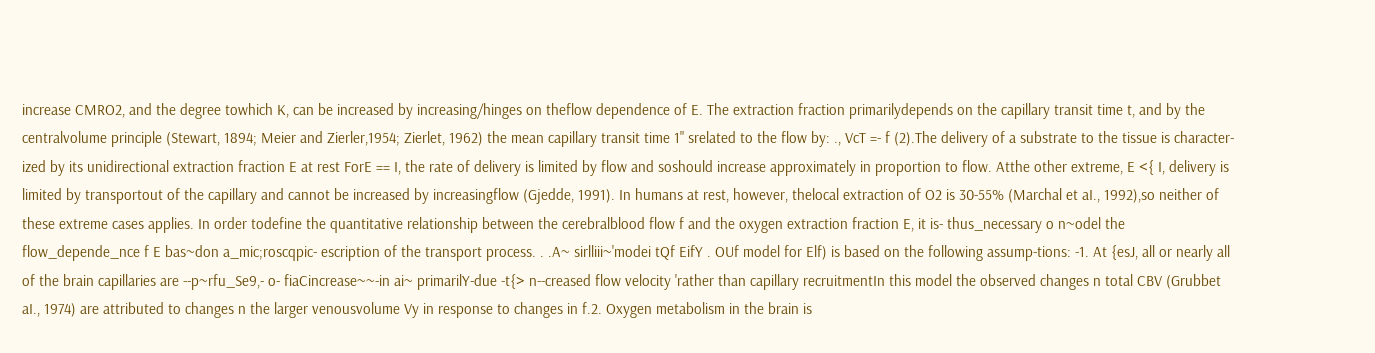increase CMRO2, and the degree towhich K, can be increased by increasing/hinges on theflow dependence of E. The extraction fraction primarilydepends on the capillary transit time t, and by the centralvolume principle (Stewart, 1894; Meier and Zierler,1954; Zierlet, 1962) the mean capillary transit time 1" srelated to the flow by: ., VcT =- f (2).The delivery of a substrate to the tissue is character-ized by its unidirectional extraction fraction E at rest ForE == I, the rate of delivery is limited by flow and soshould increase approximately in proportion to flow. Atthe other extreme, E <{ I, delivery is limited by transportout of the capillary and cannot be increased by increasingflow (Gjedde, 1991). In humans at rest, however, thelocal extraction of O2 is 30-55% (Marchal et aI., 1992),so neither of these extreme cases applies. In order todefine the quantitative relationship between the cerebralblood flow f and the oxygen extraction fraction E, it is- thus_necessary o n~odel the flow_depende_nce f E bas~don a_mic;roscqpic- escription of the transport process. . .A~ sirlliii~'modei tQf EifY . OUf model for Elf) is based on the following assump-tions: -1. At {esJ, all or nearly all of the brain capillaries are --p~rfu_Se9,- o- fiaCincrease~~-in ai~ primarilY-due -t{> n--creased flow velocity 'rather than capillary recruitmentIn this model the observed changes n total CBV (Grubbet aI., 1974) are attributed to changes n the larger venousvolume Vy in response to changes in f.2. Oxygen metabolism in the brain is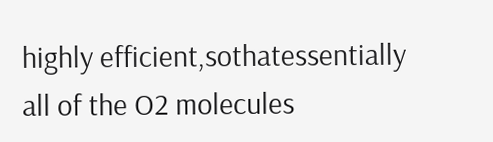highly efficient,sothatessentially all of the O2 molecules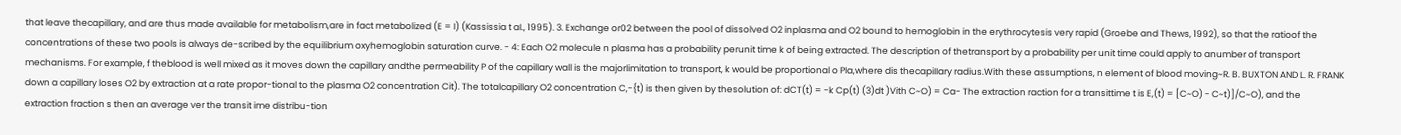that leave thecapillary, and are thus made available for metabolism,are in fact metabolized (E = I) (Kassissia t aI., 1995). 3. Exchange or02 between the pool of dissolved O2 inplasma and O2 bound to hemoglobin in the erythrocytesis very rapid (Groebe and Thews, 1992), so that the ratioof the concentrations of these two pools is always de-scribed by the equilibrium oxyhemoglobin saturation curve. - 4: Each O2 molecule n plasma has a probability perunit time k of being extracted. The description of thetransport by a probability per unit time could apply to anumber of transport mechanisms. For example, f theblood is well mixed as it moves down the capillary andthe permeability P of the capillary wall is the majorlimitation to transport, k would be proportional o PIa,where dis thecapiIIary radius.With these assumptions, n element of blood moving~R. B. BUXTON AND L. R. FRANK down a capillary loses O2 by extraction at a rate propor-tional to the plasma O2 concentration Cit). The totalcapillary O2 concentration C,-{t) is then given by thesolution of: dCT(t) = -k Cp(t) (3)dt )Vith C~O) = Ca- The extraction raction for a transittime t is E,(t) = [C~O) - C~t)]/C~O), and the extraction fraction s then an average ver the transit ime distribu-tion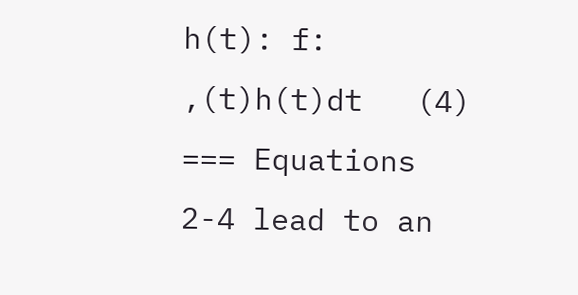h(t): f: ,(t)h(t)dt   (4) === Equations 2-4 lead to an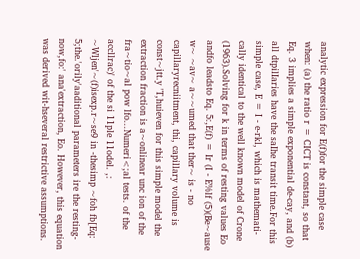analytic expression for E(f)for the simple case when: (a) the ratio r = CICT is constant, so that Eq. 3 implies a simple exponential de-cay, and (b) all dtpilIaries have the saIhe transit time.For this simple case, E = I - e-rkl, which is mathemati-cally identical to the well known model of Crone (1963).Solving for k in terms of resting values Eo andfo leadsto Eq. 5:,E(f) = Ir (I - E%lf (5)(Be~ause w~ ~av~ a~~umed that ther~ is - no capillaryrecniitment, thi, capillary volume is const~jtt.y 'T,huieven for this simple model the extraction fraction is a~onlinear unc ion of the fra~tio~al pow lfo...Numeri<;al tests. of the accllrac)' of the si 11ple 11odel. ,: ~Wljen'~(f)isexp.r~se9 in -thesimp ~foh fb[Eq: 5;the.'orily'aaditional parameters ire the resting-now,fo:' ana'extraction, Eo. However, this equation was derived wit-hseveral restrictive assumptions.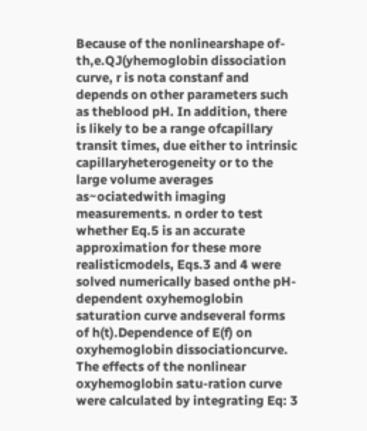Because of the nonlinearshape of-th,e.QJ(yhemoglobin dissociation curve, r is nota constanf and depends on other parameters such as theblood pH. In addition, there is likely to be a range ofcapillary transit times, due either to intrinsic capillaryheterogeneity or to the large volume averages as~ociatedwith imaging measurements. n order to test whether Eq.5 is an accurate approximation for these more realisticmodels, Eqs.3 and 4 were solved numerically based onthe pH-dependent oxyhemoglobin saturation curve andseveral forms of h(t).Dependence of E(f) on oxyhemoglobin dissociationcurve. The effects of the nonlinear oxyhemoglobin satu-ration curve were calculated by integrating Eq: 3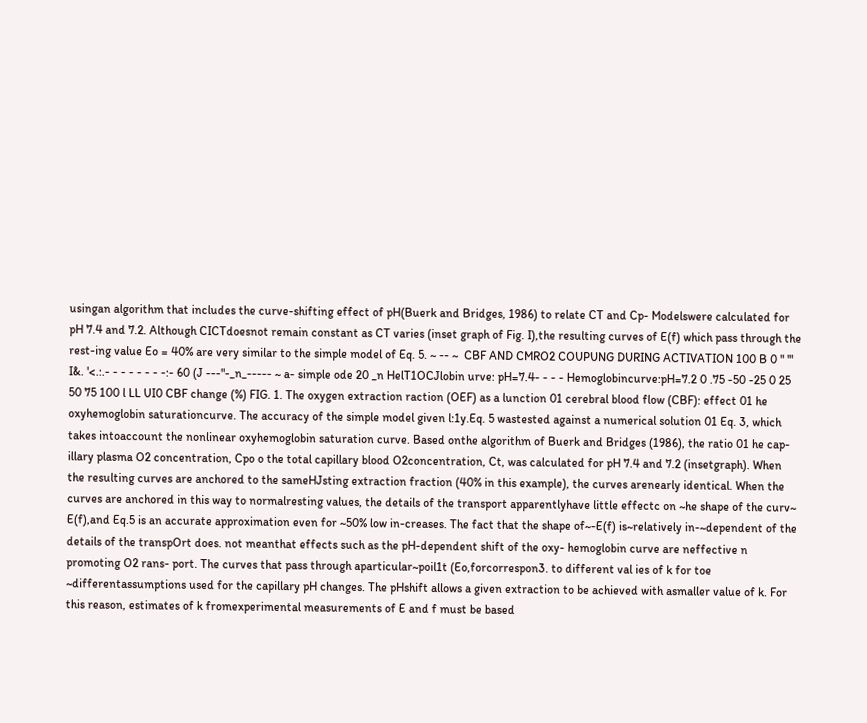usingan algorithm that includes the curve-shifting effect of pH(Buerk and Bridges, 1986) to relate CT and Cp- Modelswere calculated for pH 7.4 and 7.2. Although CICTdoesnot remain constant as CT varies (inset graph of Fig. I),the resulting curves of E(f) which pass through the rest-ing value Eo = 40% are very similar to the simple model of Eq. 5. ~ -- ~  CBF AND CMRO2 COUPUNG DURING ACTIVATION 100 B 0 " '" I&. '<.:.- - - - - - - -:- 60 (J ---"-_n_----- ~ a- simple ode 20 _n HelT1OCJlobin urve: pH=7.4- - - - Hemoglobincurve:pH=7.2 0 .75 -50 -25 0 25 50 75 100 l LL UI0 CBF change (%) FIG. 1. The oxygen extraction raction (OEF) as a lunction 01 cerebral blood flow (CBF): effect 01 he oxyhemoglobin saturationcurve. The accuracy of the simple model given l:1y.Eq. 5 wastested against a numerical solution 01 Eq. 3, which takes intoaccount the nonlinear oxyhemoglobin saturation curve. Based onthe algorithm of Buerk and Bridges (1986), the ratio 01 he cap-illary plasma O2 concentration, Cpo o the total capillary blood O2concentration, Ct, was calculated for pH 7.4 and 7.2 (insetgraph). When the resulting curves are anchored to the sameHJsting extraction fraction (40% in this example), the curves arenearly identical. When the curves are anchored in this way to normalresting values, the details of the transport apparentlyhave little effectc on ~he shape of the curv~ E(f),and Eq.5 is an accurate approximation even for ~50% low in-creases. The fact that the shape of~-E(f) is~relatively in-~dependent of the details of the transpOrt does. not meanthat effects such as the pH-dependent shift of the oxy- hemoglobin curve are neffective n promoting O2 rans- port. The curves that pass through aparticular~poil1t (Eo,forcorrespon3. to different val ies of k for toe ~differentassumptions used for the capillary pH changes. The pHshift allows a given extraction to be achieved with asmaller value of k. For this reason, estimates of k fromexperimental measurements of E and f must be based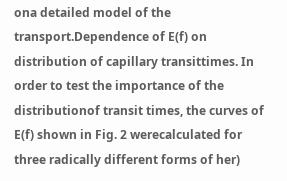ona detailed model of the transport.Dependence of E(f) on distribution of capillary transittimes. In order to test the importance of the distributionof transit times, the curves of E(f) shown in Fig. 2 werecalculated for three radically different forms of her)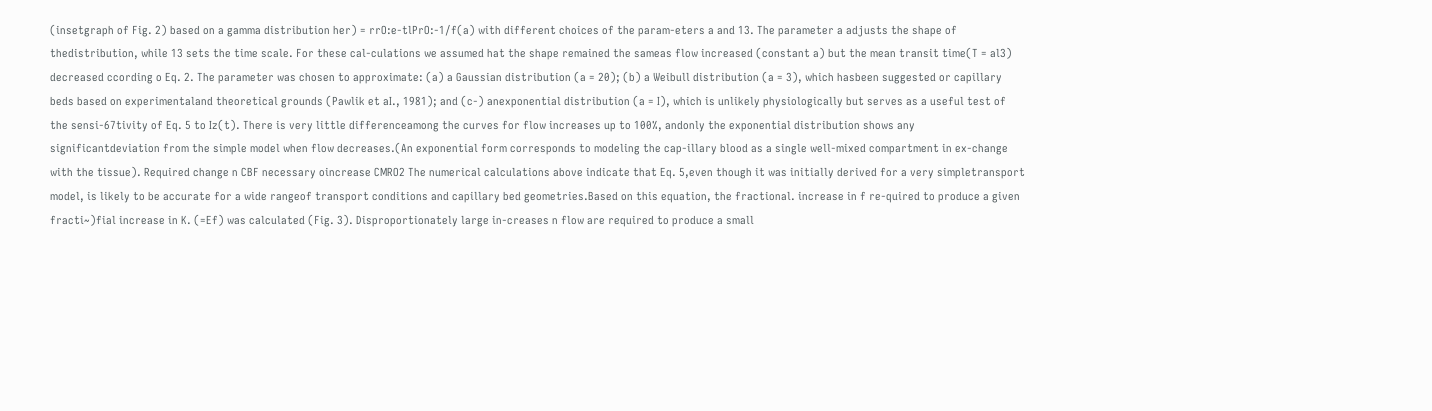(insetgraph of Fig. 2) based on a gamma distribution her) = rrO:e-tlPrO:-1/f(a) with different choices of the param-eters a and 13. The parameter a adjusts the shape of thedistribution, while 13 sets the time scale. For these cal-culations we assumed hat the shape remained the sameas flow increased (constant a) but the mean transit time(T = al3) decreased ccording o Eq. 2. The parameter was chosen to approximate: (a) a Gaussian distribution (a = 20); (b) a Weibull distribution (a = 3), which hasbeen suggested or capillary beds based on experimentaland theoretical grounds (Pawlik et aI., 1981); and (c-) anexponential distribution (a = I), which is unlikely physiologically but serves as a useful test of the sensi-67tivity of Eq. 5 to Iz(t). There is very little differenceamong the curves for flow increases up to 100%, andonly the exponential distribution shows any significantdeviation from the simple model when flow decreases.(An exponential form corresponds to modeling the cap-illary blood as a single well-mixed compartment in ex-change with the tissue). Required change n CBF necessary oincrease CMRO2 The numerical calculations above indicate that Eq. 5,even though it was initially derived for a very simpletransport model, is likely to be accurate for a wide rangeof transport conditions and capillary bed geometries.Based on this equation, the fractional. increase in f re-quired to produce a given fracti~)fial increase in K. (=Ef) was calculated (Fig. 3). Disproportionately large in-creases n flow are required to produce a small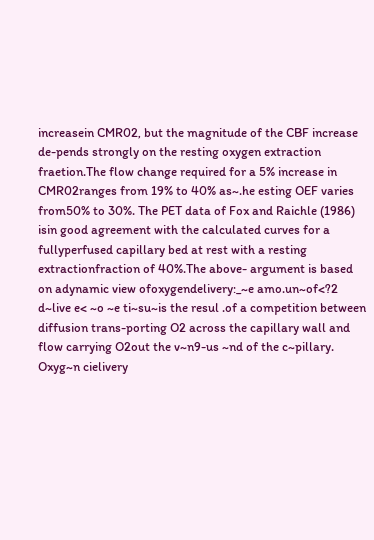increasein CMR02, but the magnitude of the CBF increase de-pends strongly on the resting oxygen extraction fraetion.The flow change required for a 5% increase in CMR02ranges from 19% to 40% as~.he esting OEF varies from50% to 30%. The PET data of Fox and Raichle (1986) isin good agreement with the calculated curves for a fullyperfused capillary bed at rest with a resting extractionfraction of 40%.The above- argument is based on adynamic view ofoxygendelivery:_~e amo.un~of<?2 d~live e< ~o ~e ti~su~is the resul .of a competition between diffusion trans-porting O2 across the capillary wall and flow carrying O2out the v~n9-us ~nd of the c~pillary. Oxyg~n cielivery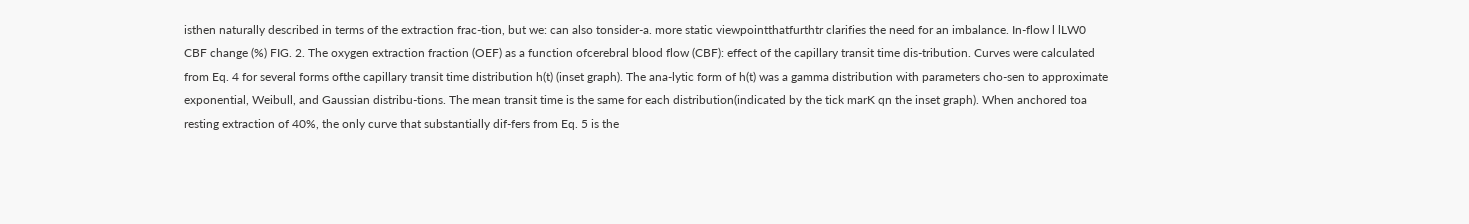isthen naturally described in terms of the extraction frac-tion, but we: can also tonsider-a. more static viewpointthatfurthtr clarifies the need for an imbalance. In-flow l lLW0 CBF change (%) FIG. 2. The oxygen extraction fraction (OEF) as a function ofcerebral blood flow (CBF): effect of the capillary transit time dis-tribution. Curves were calculated from Eq. 4 for several forms ofthe capillary transit time distribution h(t) (inset graph). The ana-lytic form of h(t) was a gamma distribution with parameters cho-sen to approximate exponential, Weibull, and Gaussian distribu-tions. The mean transit time is the same for each distribution(indicated by the tick marK qn the inset graph). When anchored toa resting extraction of 40%, the only curve that substantially dif-fers from Eq. 5 is the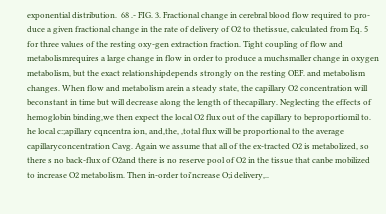exponential distribution.  68 .- FIG. 3. Fractional change in cerebral blood flow required to pro-duce a given fractional change in the rate of delivery of O2 to thetissue, calculated from Eq. 5 for three values of the resting oxy-gen extraction fraction. Tight coupling of flow and metabolismrequires a large change in flow in order to produce a muchsmaller change in oxygen metabolism, but the exact relationshipdepends strongly on the resting OEF. and metabolism changes. When flow and metabolism arein a steady state, the capillary O2 concentration will beconstant in time but will decrease along the length of thecapillary. Neglecting the effects of hemoglobin binding,we then expect the local O2 flux out of the capillary to beproportiomil to. he local c:;apillary cqncentra ion, and,the, ,total flux will be proportional to the average capillaryconcentration Cavg. Again we assume that all of the ex-tracted O2 is metabolized, so there s no back-flux of O2and there is no reserve pool of O2 in the tissue that canbe mobilized to increase O2 metabolism. Then in-order toi'ncrease O;i delivery,..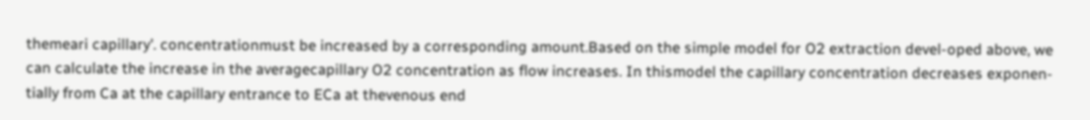themeari capillary'. concentrationmust be increased by a corresponding amount.Based on the simple model for O2 extraction devel-oped above, we can calculate the increase in the averagecapillary O2 concentration as flow increases. In thismodel the capillary concentration decreases exponen-tially from Ca at the capillary entrance to ECa at thevenous end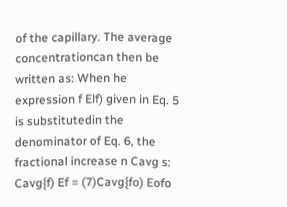of the capillary. The average concentrationcan then be written as: When he expression f Elf) given in Eq. 5 is substitutedin the denominator of Eq. 6, the fractional increase n Cavg s: Cavg{f) Ef = (7)Cavg{fo) Eofo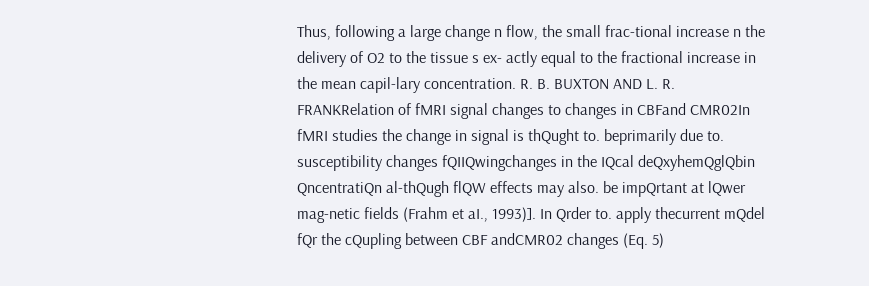Thus, following a large change n flow, the small frac-tional increase n the delivery of O2 to the tissue s ex- actly equal to the fractional increase in the mean capil-lary concentration. R. B. BUXTON AND L. R. FRANKRelation of fMRI signal changes to changes in CBFand CMR02In fMRI studies the change in signal is thQught to. beprimarily due to. susceptibility changes fQIIQwingchanges in the IQcal deQxyhemQglQbin QncentratiQn al-thQugh flQW effects may also. be impQrtant at lQwer mag-netic fields (Frahm et aI., 1993)]. In Qrder to. apply thecurrent mQdel fQr the cQupling between CBF andCMR02 changes (Eq. 5)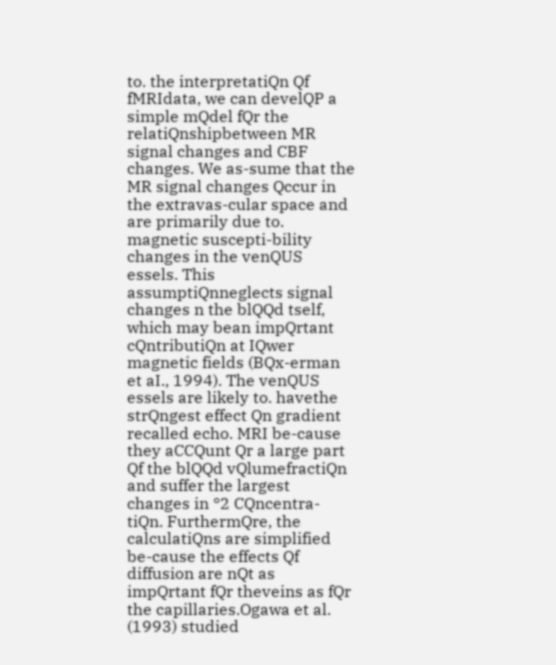to. the interpretatiQn Qf fMRIdata, we can develQP a simple mQdel fQr the relatiQnshipbetween MR signal changes and CBF changes. We as-sume that the MR signal changes Qccur in the extravas-cular space and are primarily due to. magnetic suscepti-bility changes in the venQUS essels. This assumptiQnneglects signal changes n the blQQd tself, which may bean impQrtant cQntributiQn at IQwer magnetic fields (BQx-erman et aI., 1994). The venQUS essels are likely to. havethe strQngest effect Qn gradient recalled echo. MRI be-cause they aCCQunt Qr a large part Qf the blQQd vQlumefractiQn and suffer the largest changes in °2 CQncentra-tiQn. FurthermQre, the calculatiQns are simplified be-cause the effects Qf diffusion are nQt as impQrtant fQr theveins as fQr the capillaries.Ogawa et al. (1993) studied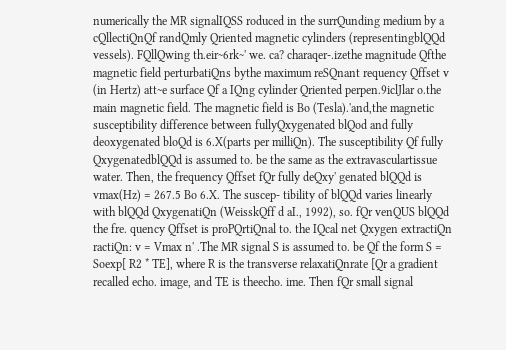numerically the MR signalIQSS roduced in the surrQunding medium by a cQllectiQnQf randQmly Qriented magnetic cylinders (representingblQQd vessels). FQllQwing th.eir~6rk~' we. ca? charaqer-.izethe magnitude Qfthe magnetic field perturbatiQns bythe maximum reSQnant requency Qffset v (in Hertz) att~e surface Qf a IQng cylinder Qriented perpen.9iclJlar o.the main magnetic field. The magnetic field is Bo (Tesla).'and,the magnetic susceptibility difference between fullyQxygenated blQod and fully deoxygenated bloQd is 6.X(parts per milliQn). The susceptibility Qf fully QxygenatedblQQd is assumed to. be the same as the extravasculartissue water. Then, the frequency Qffset fQr fully deQxy' genated blQQd is vmax(Hz) = 267.5 Bo 6.X. The suscep- tibility of blQQd varies linearly with blQQd QxygenatiQn (WeisskQff d aI., 1992), so. fQr venQUS blQQd the fre. quency Qffset is proPQrtiQnal to. the IQcal net Qxygen extractiQn ractiQn: v = Vmax n' .The MR signal S is assumed to. be Qf the form S = Soexp[ R2 * TE], where R is the transverse relaxatiQnrate [Qr a gradient recalled echo. image, and TE is theecho. ime. Then fQr small signal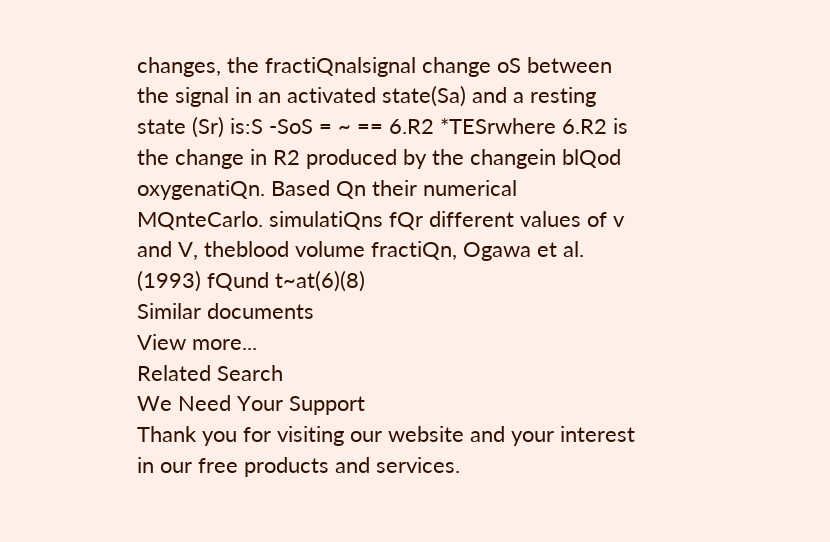changes, the fractiQnalsignal change oS between the signal in an activated state(Sa) and a resting state (Sr) is:S -SoS = ~ == 6.R2 *TESrwhere 6.R2 is the change in R2 produced by the changein blQod oxygenatiQn. Based Qn their numerical MQnteCarlo. simulatiQns fQr different values of v and V, theblood volume fractiQn, Ogawa et al. (1993) fQund t~at(6)(8)
Similar documents
View more...
Related Search
We Need Your Support
Thank you for visiting our website and your interest in our free products and services.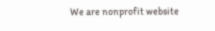We are nonprofit website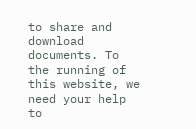to share and download documents. To the running of this website, we need your help to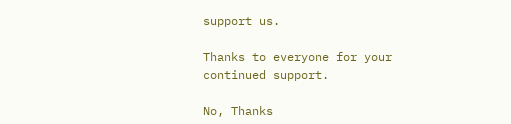support us.

Thanks to everyone for your continued support.

No, Thanks